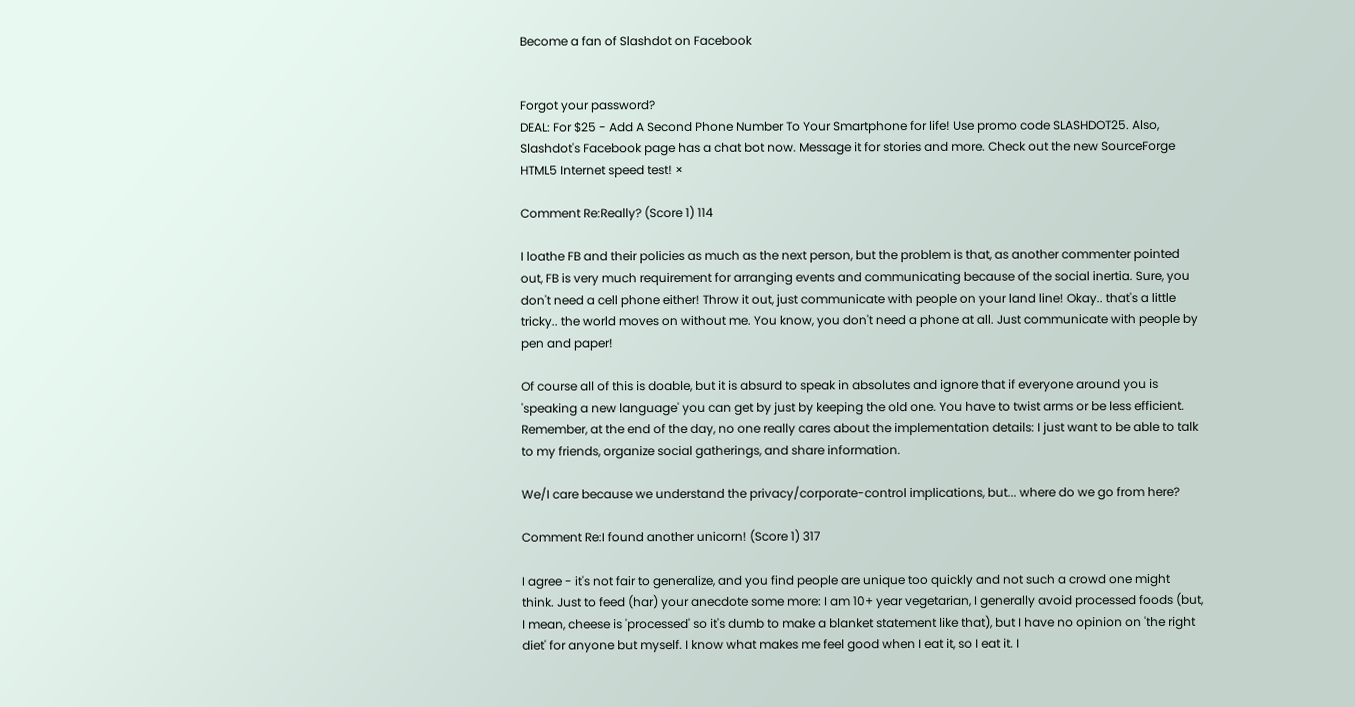Become a fan of Slashdot on Facebook


Forgot your password?
DEAL: For $25 - Add A Second Phone Number To Your Smartphone for life! Use promo code SLASHDOT25. Also, Slashdot's Facebook page has a chat bot now. Message it for stories and more. Check out the new SourceForge HTML5 Internet speed test! ×

Comment Re:Really? (Score 1) 114

I loathe FB and their policies as much as the next person, but the problem is that, as another commenter pointed out, FB is very much requirement for arranging events and communicating because of the social inertia. Sure, you don't need a cell phone either! Throw it out, just communicate with people on your land line! Okay.. that's a little tricky.. the world moves on without me. You know, you don't need a phone at all. Just communicate with people by pen and paper!

Of course all of this is doable, but it is absurd to speak in absolutes and ignore that if everyone around you is 'speaking a new language' you can get by just by keeping the old one. You have to twist arms or be less efficient. Remember, at the end of the day, no one really cares about the implementation details: I just want to be able to talk to my friends, organize social gatherings, and share information.

We/I care because we understand the privacy/corporate-control implications, but... where do we go from here?

Comment Re:I found another unicorn! (Score 1) 317

I agree - it's not fair to generalize, and you find people are unique too quickly and not such a crowd one might think. Just to feed (har) your anecdote some more: I am 10+ year vegetarian, I generally avoid processed foods (but, I mean, cheese is 'processed' so it's dumb to make a blanket statement like that), but I have no opinion on 'the right diet' for anyone but myself. I know what makes me feel good when I eat it, so I eat it. I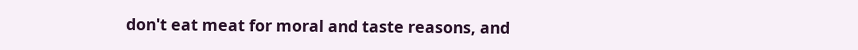don't eat meat for moral and taste reasons, and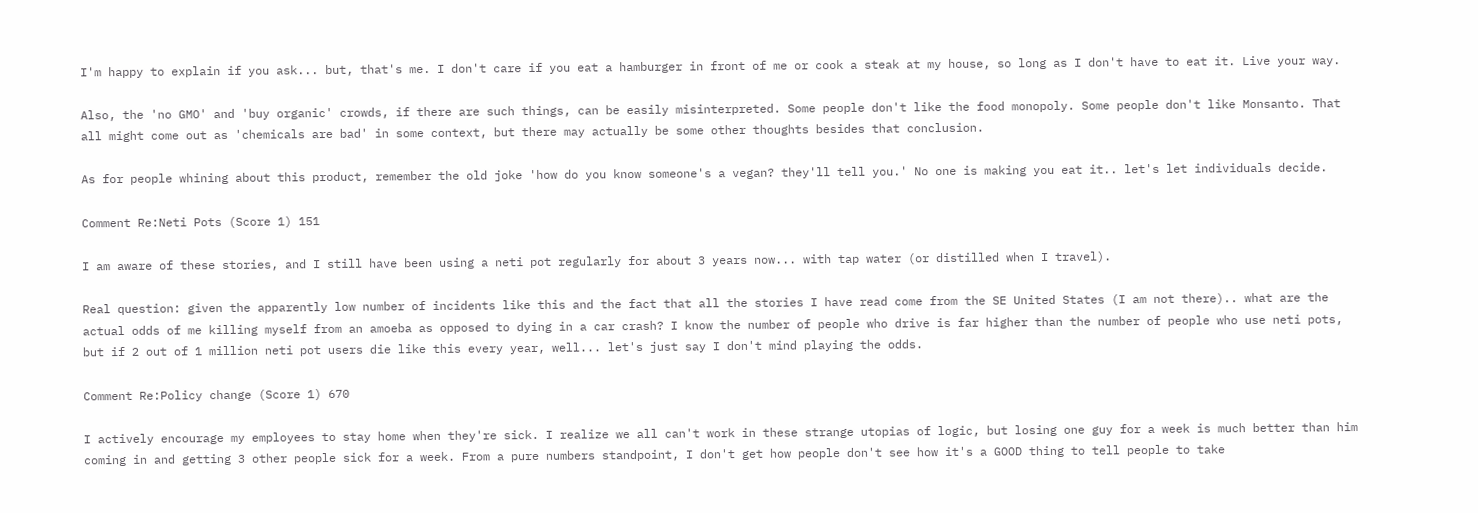I'm happy to explain if you ask... but, that's me. I don't care if you eat a hamburger in front of me or cook a steak at my house, so long as I don't have to eat it. Live your way.

Also, the 'no GMO' and 'buy organic' crowds, if there are such things, can be easily misinterpreted. Some people don't like the food monopoly. Some people don't like Monsanto. That all might come out as 'chemicals are bad' in some context, but there may actually be some other thoughts besides that conclusion.

As for people whining about this product, remember the old joke 'how do you know someone's a vegan? they'll tell you.' No one is making you eat it.. let's let individuals decide.

Comment Re:Neti Pots (Score 1) 151

I am aware of these stories, and I still have been using a neti pot regularly for about 3 years now... with tap water (or distilled when I travel).

Real question: given the apparently low number of incidents like this and the fact that all the stories I have read come from the SE United States (I am not there).. what are the actual odds of me killing myself from an amoeba as opposed to dying in a car crash? I know the number of people who drive is far higher than the number of people who use neti pots, but if 2 out of 1 million neti pot users die like this every year, well... let's just say I don't mind playing the odds.

Comment Re:Policy change (Score 1) 670

I actively encourage my employees to stay home when they're sick. I realize we all can't work in these strange utopias of logic, but losing one guy for a week is much better than him coming in and getting 3 other people sick for a week. From a pure numbers standpoint, I don't get how people don't see how it's a GOOD thing to tell people to take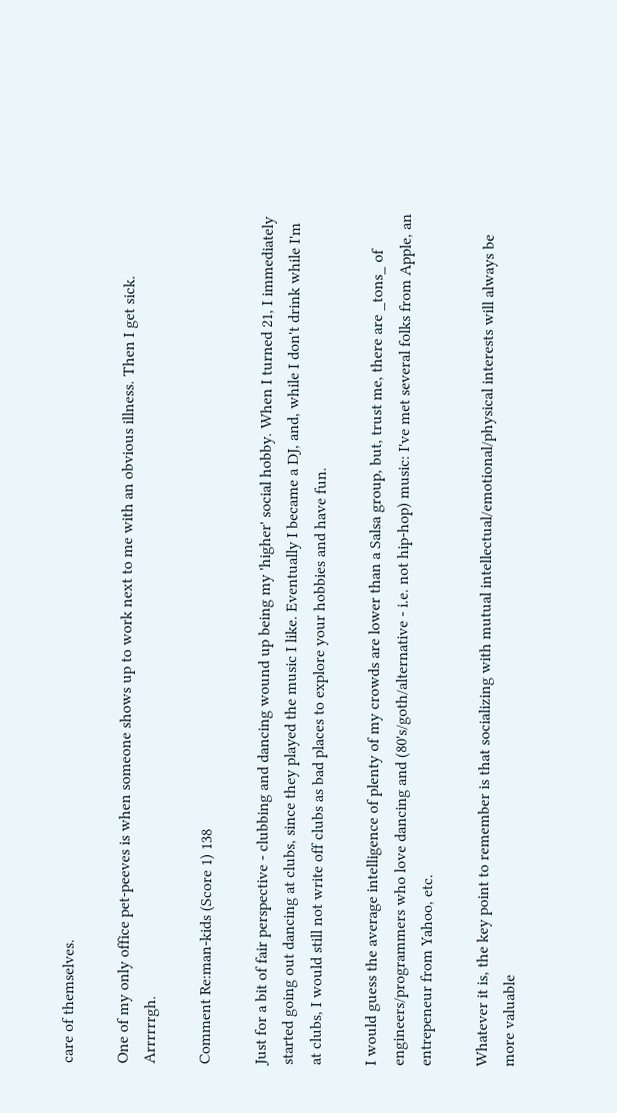care of themselves.

One of my only office pet-peeves is when someone shows up to work next to me with an obvious illness. Then I get sick. Arrrrrrgh.

Comment Re:man-kids (Score 1) 138

Just for a bit of fair perspective - clubbing and dancing wound up being my 'higher' social hobby. When I turned 21, I immediately started going out dancing at clubs, since they played the music I like. Eventually I became a DJ, and, while I don't drink while I'm at clubs, I would still not write off clubs as bad places to explore your hobbies and have fun.

I would guess the average intelligence of plenty of my crowds are lower than a Salsa group, but, trust me, there are _tons_ of engineers/programmers who love dancing and (80's/goth/alternative - i.e. not hip-hop) music: I've met several folks from Apple, an entrepeneur from Yahoo, etc.

Whatever it is, the key point to remember is that socializing with mutual intellectual/emotional/physical interests will always be more valuable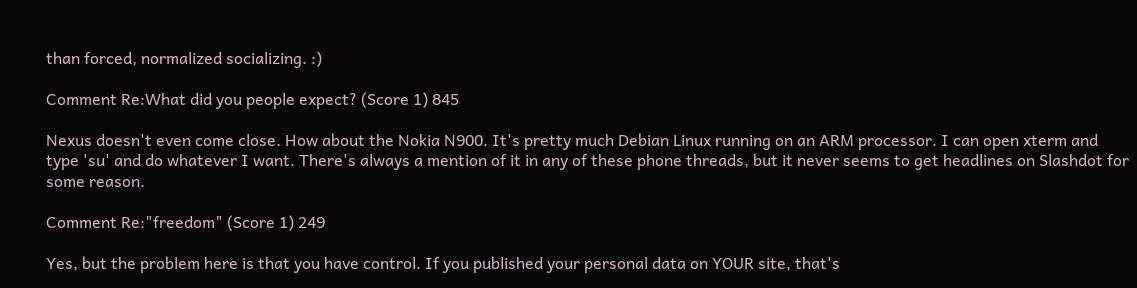than forced, normalized socializing. :)

Comment Re:What did you people expect? (Score 1) 845

Nexus doesn't even come close. How about the Nokia N900. It's pretty much Debian Linux running on an ARM processor. I can open xterm and type 'su' and do whatever I want. There's always a mention of it in any of these phone threads, but it never seems to get headlines on Slashdot for some reason.

Comment Re:"freedom" (Score 1) 249

Yes, but the problem here is that you have control. If you published your personal data on YOUR site, that's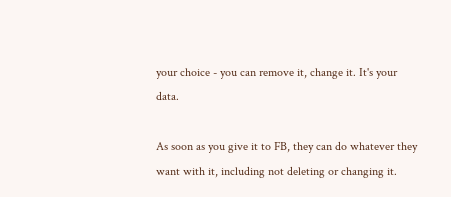your choice - you can remove it, change it. It's your data.

As soon as you give it to FB, they can do whatever they want with it, including not deleting or changing it.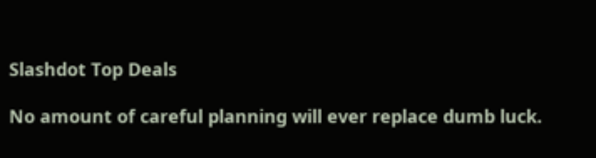Slashdot Top Deals

No amount of careful planning will ever replace dumb luck.